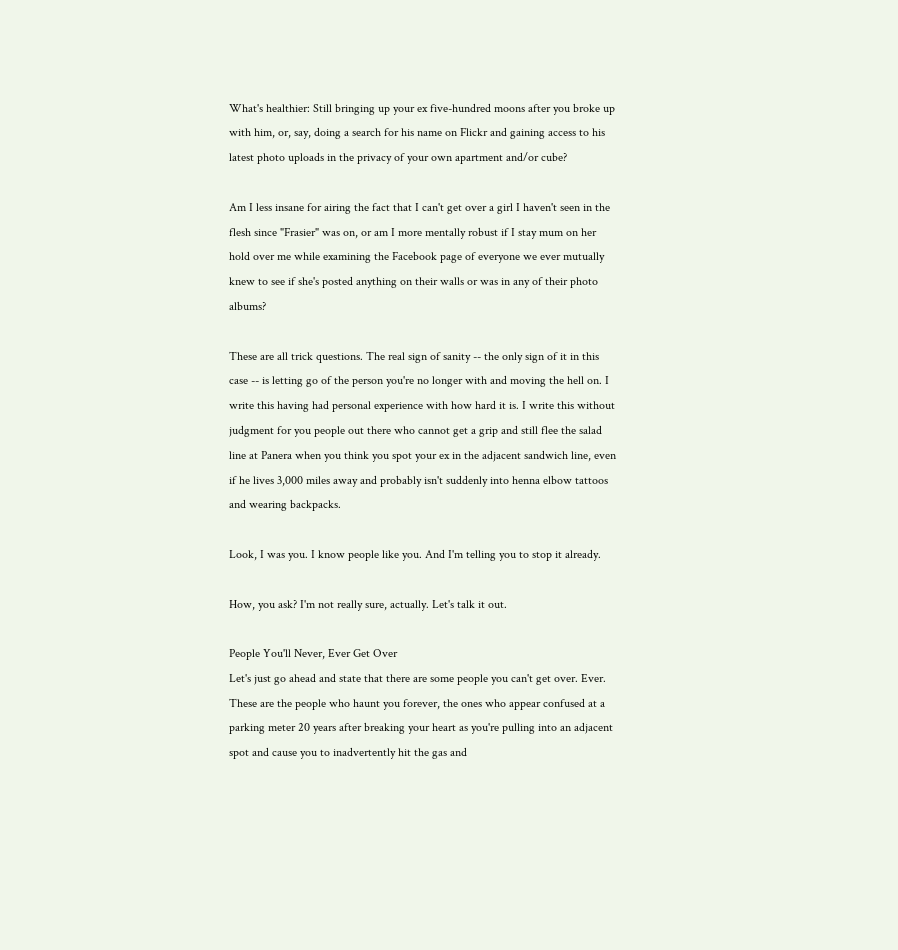What's healthier: Still bringing up your ex five-hundred moons after you broke up with him, or, say, doing a search for his name on Flickr and gaining access to his latest photo uploads in the privacy of your own apartment and/or cube?

Am I less insane for airing the fact that I can't get over a girl I haven't seen in the flesh since "Frasier" was on, or am I more mentally robust if I stay mum on her hold over me while examining the Facebook page of everyone we ever mutually knew to see if she's posted anything on their walls or was in any of their photo albums?

These are all trick questions. The real sign of sanity -- the only sign of it in this case -- is letting go of the person you're no longer with and moving the hell on. I write this having had personal experience with how hard it is. I write this without judgment for you people out there who cannot get a grip and still flee the salad line at Panera when you think you spot your ex in the adjacent sandwich line, even if he lives 3,000 miles away and probably isn't suddenly into henna elbow tattoos and wearing backpacks.

Look, I was you. I know people like you. And I'm telling you to stop it already.

How, you ask? I'm not really sure, actually. Let's talk it out.

People You'll Never, Ever Get Over
Let's just go ahead and state that there are some people you can't get over. Ever. These are the people who haunt you forever, the ones who appear confused at a parking meter 20 years after breaking your heart as you're pulling into an adjacent spot and cause you to inadvertently hit the gas and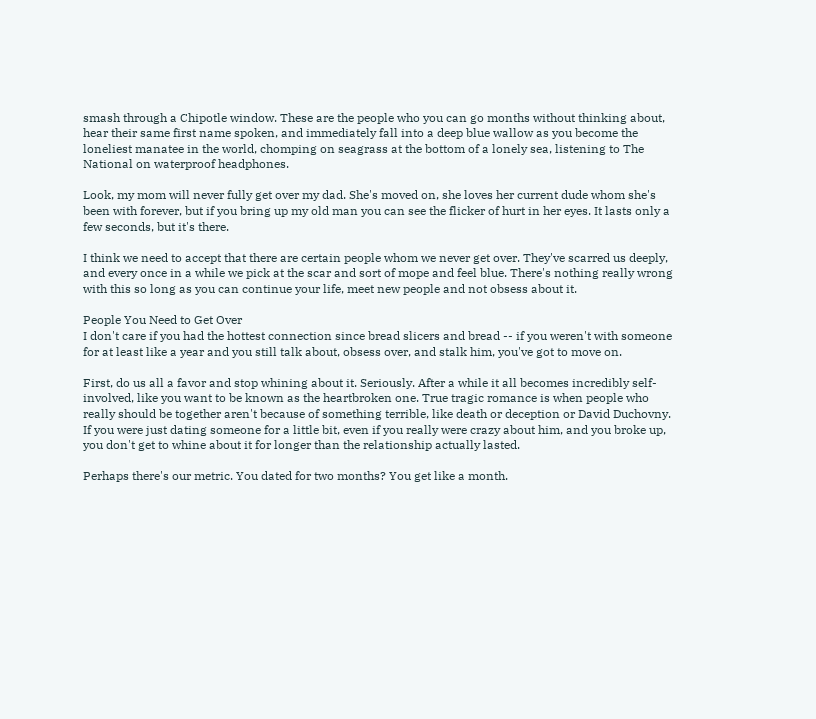smash through a Chipotle window. These are the people who you can go months without thinking about, hear their same first name spoken, and immediately fall into a deep blue wallow as you become the loneliest manatee in the world, chomping on seagrass at the bottom of a lonely sea, listening to The National on waterproof headphones.

Look, my mom will never fully get over my dad. She's moved on, she loves her current dude whom she's been with forever, but if you bring up my old man you can see the flicker of hurt in her eyes. It lasts only a few seconds, but it's there.

I think we need to accept that there are certain people whom we never get over. They've scarred us deeply, and every once in a while we pick at the scar and sort of mope and feel blue. There's nothing really wrong with this so long as you can continue your life, meet new people and not obsess about it.

People You Need to Get Over
I don't care if you had the hottest connection since bread slicers and bread -- if you weren't with someone for at least like a year and you still talk about, obsess over, and stalk him, you've got to move on.

First, do us all a favor and stop whining about it. Seriously. After a while it all becomes incredibly self-involved, like you want to be known as the heartbroken one. True tragic romance is when people who really should be together aren't because of something terrible, like death or deception or David Duchovny. If you were just dating someone for a little bit, even if you really were crazy about him, and you broke up, you don't get to whine about it for longer than the relationship actually lasted.

Perhaps there's our metric. You dated for two months? You get like a month.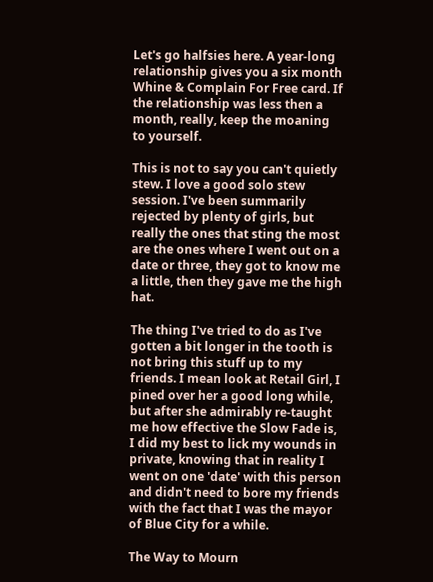Let's go halfsies here. A year-long relationship gives you a six month Whine & Complain For Free card. If the relationship was less then a month, really, keep the moaning to yourself.

This is not to say you can't quietly stew. I love a good solo stew session. I've been summarily rejected by plenty of girls, but really the ones that sting the most are the ones where I went out on a date or three, they got to know me a little, then they gave me the high hat.

The thing I've tried to do as I've gotten a bit longer in the tooth is not bring this stuff up to my friends. I mean look at Retail Girl, I pined over her a good long while, but after she admirably re-taught me how effective the Slow Fade is, I did my best to lick my wounds in private, knowing that in reality I went on one 'date' with this person and didn't need to bore my friends with the fact that I was the mayor of Blue City for a while.

The Way to Mourn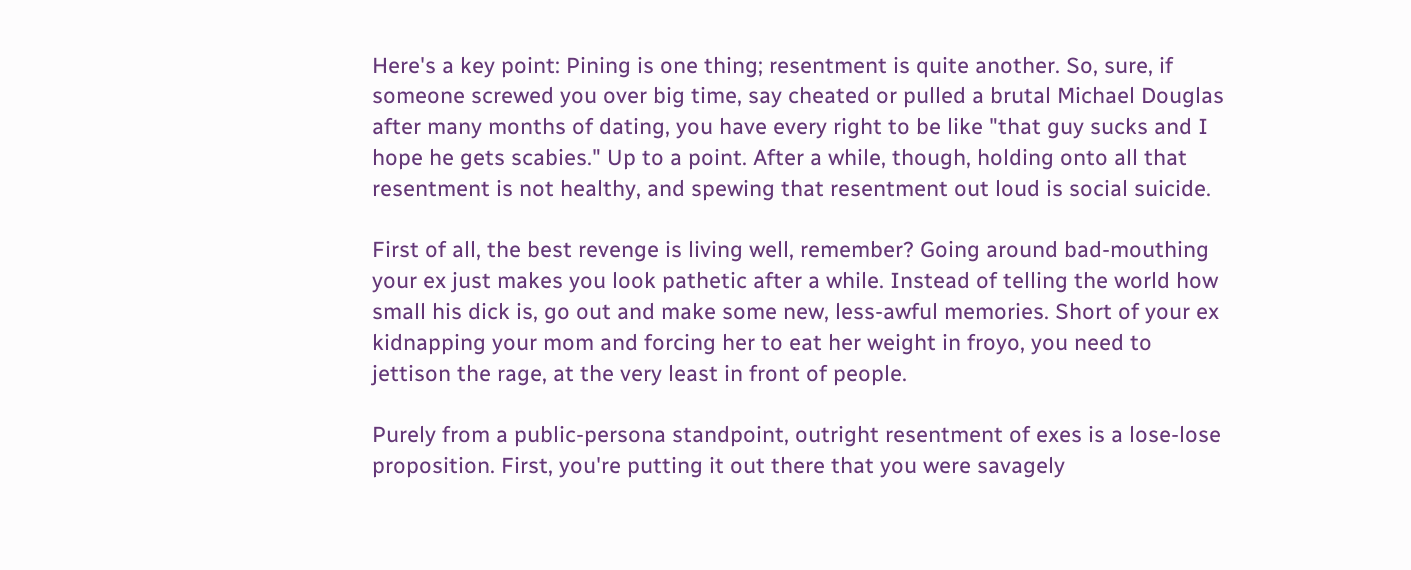Here's a key point: Pining is one thing; resentment is quite another. So, sure, if someone screwed you over big time, say cheated or pulled a brutal Michael Douglas after many months of dating, you have every right to be like "that guy sucks and I hope he gets scabies." Up to a point. After a while, though, holding onto all that resentment is not healthy, and spewing that resentment out loud is social suicide.

First of all, the best revenge is living well, remember? Going around bad-mouthing your ex just makes you look pathetic after a while. Instead of telling the world how small his dick is, go out and make some new, less-awful memories. Short of your ex kidnapping your mom and forcing her to eat her weight in froyo, you need to jettison the rage, at the very least in front of people.

Purely from a public-persona standpoint, outright resentment of exes is a lose-lose proposition. First, you're putting it out there that you were savagely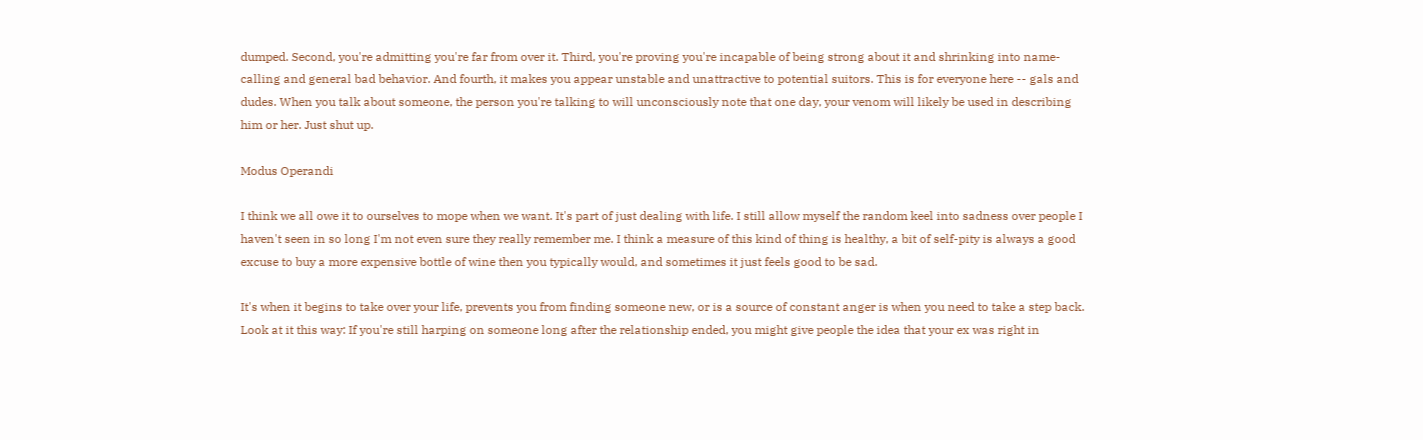dumped. Second, you're admitting you're far from over it. Third, you're proving you're incapable of being strong about it and shrinking into name-calling and general bad behavior. And fourth, it makes you appear unstable and unattractive to potential suitors. This is for everyone here -- gals and dudes. When you talk about someone, the person you're talking to will unconsciously note that one day, your venom will likely be used in describing him or her. Just shut up.

Modus Operandi

I think we all owe it to ourselves to mope when we want. It's part of just dealing with life. I still allow myself the random keel into sadness over people I haven't seen in so long I'm not even sure they really remember me. I think a measure of this kind of thing is healthy, a bit of self-pity is always a good excuse to buy a more expensive bottle of wine then you typically would, and sometimes it just feels good to be sad.

It's when it begins to take over your life, prevents you from finding someone new, or is a source of constant anger is when you need to take a step back. Look at it this way: If you're still harping on someone long after the relationship ended, you might give people the idea that your ex was right in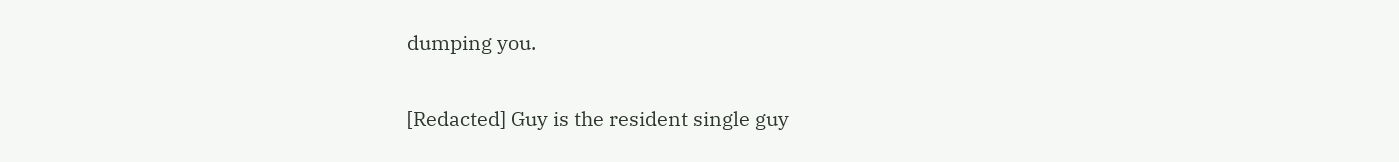dumping you.

[Redacted] Guy is the resident single guy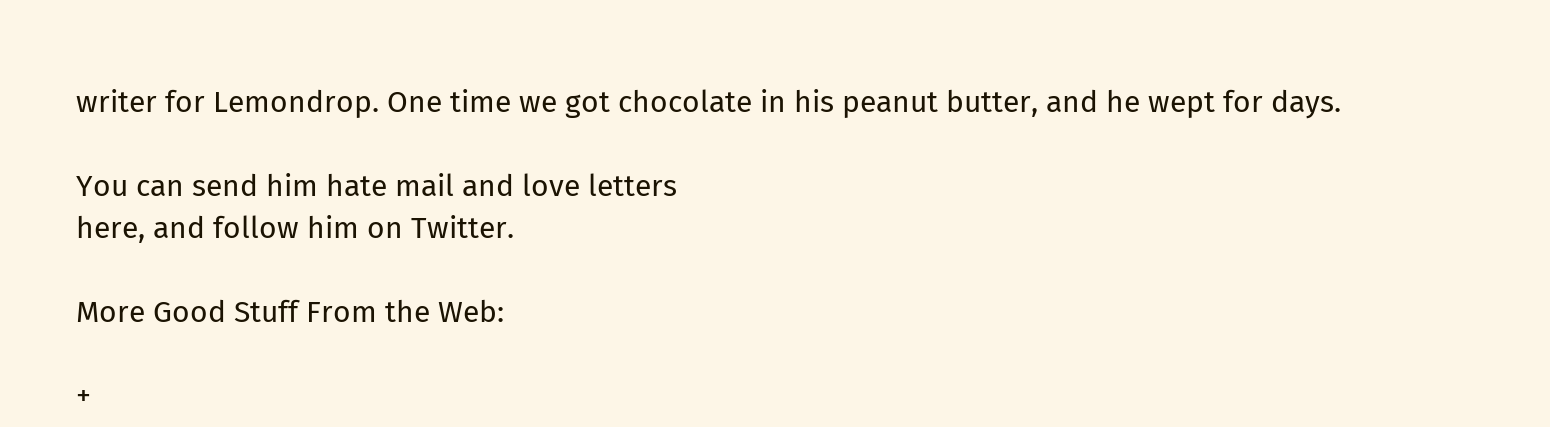writer for Lemondrop. One time we got chocolate in his peanut butter, and he wept for days.

You can send him hate mail and love letters
here, and follow him on Twitter.

More Good Stuff From the Web:

+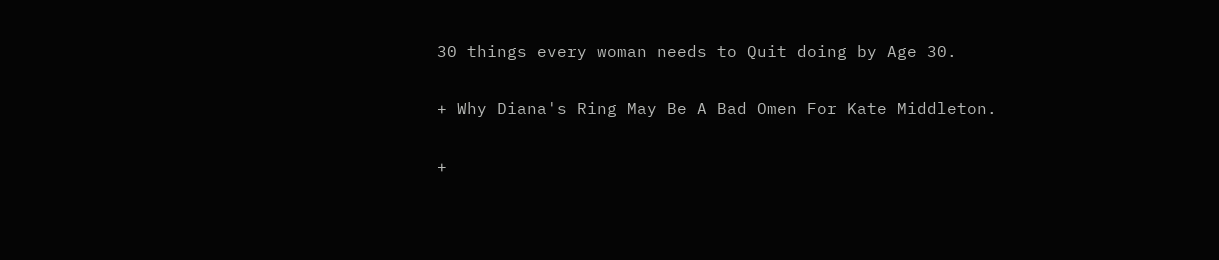30 things every woman needs to Quit doing by Age 30.

+ Why Diana's Ring May Be A Bad Omen For Kate Middleton.

+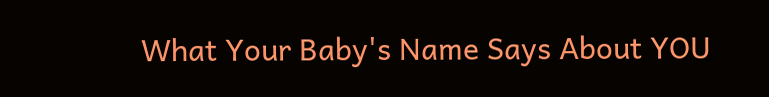What Your Baby's Name Says About YOU